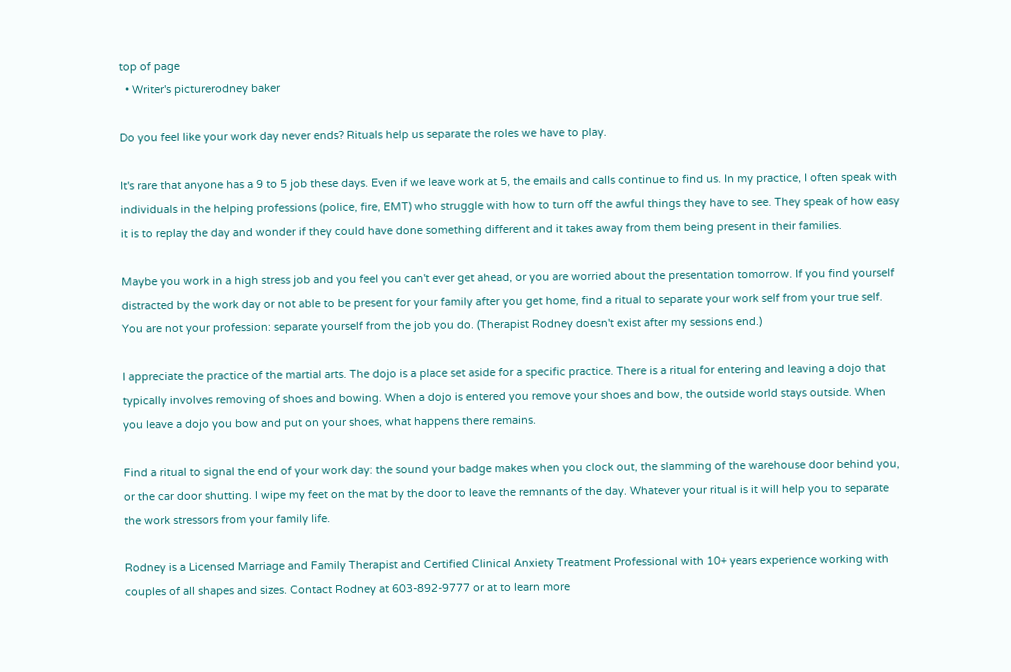top of page
  • Writer's picturerodney baker

Do you feel like your work day never ends? Rituals help us separate the roles we have to play.

It's rare that anyone has a 9 to 5 job these days. Even if we leave work at 5, the emails and calls continue to find us. In my practice, I often speak with individuals in the helping professions (police, fire, EMT) who struggle with how to turn off the awful things they have to see. They speak of how easy it is to replay the day and wonder if they could have done something different and it takes away from them being present in their families.

Maybe you work in a high stress job and you feel you can't ever get ahead, or you are worried about the presentation tomorrow. If you find yourself distracted by the work day or not able to be present for your family after you get home, find a ritual to separate your work self from your true self. You are not your profession: separate yourself from the job you do. (Therapist Rodney doesn't exist after my sessions end.)

I appreciate the practice of the martial arts. The dojo is a place set aside for a specific practice. There is a ritual for entering and leaving a dojo that typically involves removing of shoes and bowing. When a dojo is entered you remove your shoes and bow, the outside world stays outside. When you leave a dojo you bow and put on your shoes, what happens there remains.

Find a ritual to signal the end of your work day: the sound your badge makes when you clock out, the slamming of the warehouse door behind you, or the car door shutting. I wipe my feet on the mat by the door to leave the remnants of the day. Whatever your ritual is it will help you to separate the work stressors from your family life.

Rodney is a Licensed Marriage and Family Therapist and Certified Clinical Anxiety Treatment Professional with 10+ years experience working with couples of all shapes and sizes. Contact Rodney at 603-892-9777 or at to learn more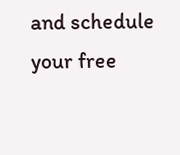and schedule your free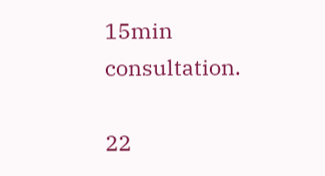15min consultation.

22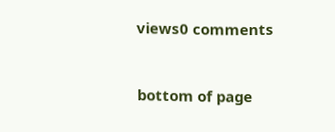views0 comments


bottom of page